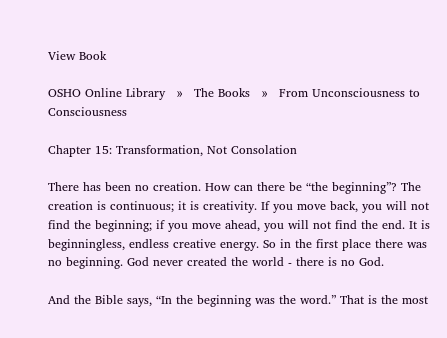View Book

OSHO Online Library   »   The Books   »   From Unconsciousness to Consciousness

Chapter 15: Transformation, Not Consolation

There has been no creation. How can there be “the beginning”? The creation is continuous; it is creativity. If you move back, you will not find the beginning; if you move ahead, you will not find the end. It is beginningless, endless creative energy. So in the first place there was no beginning. God never created the world - there is no God.

And the Bible says, “In the beginning was the word.” That is the most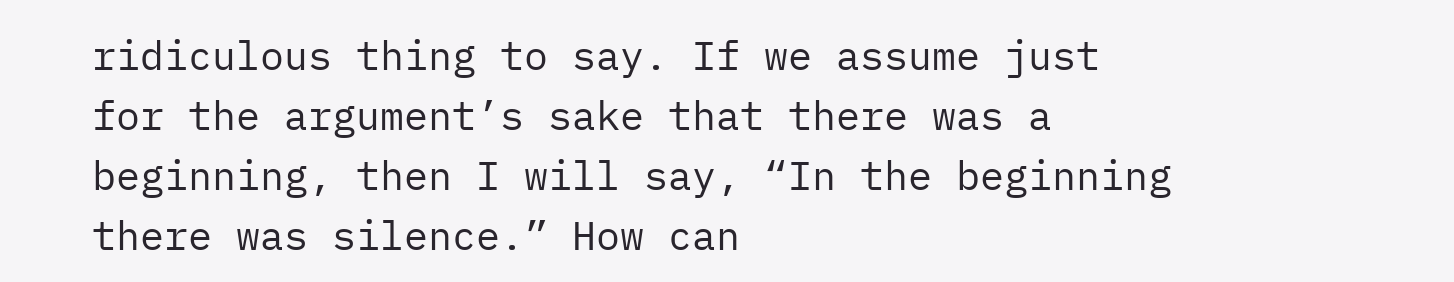ridiculous thing to say. If we assume just for the argument’s sake that there was a beginning, then I will say, “In the beginning there was silence.” How can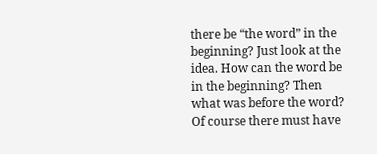there be “the word” in the beginning? Just look at the idea. How can the word be in the beginning? Then what was before the word? Of course there must have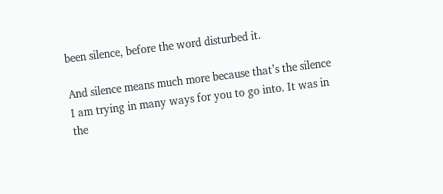been silence, before the word disturbed it.

And silence means much more because that’s the silence I am trying in many ways for you to go into. It was in the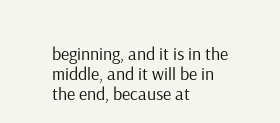beginning, and it is in the middle, and it will be in the end, because at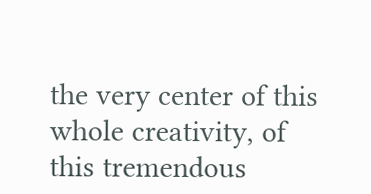the very center of this whole creativity, of this tremendous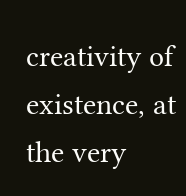creativity of existence, at the very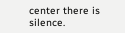center there is silence.